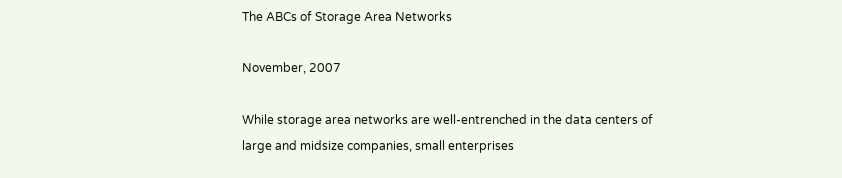The ABCs of Storage Area Networks

November, 2007

While storage area networks are well-entrenched in the data centers of large and midsize companies, small enterprises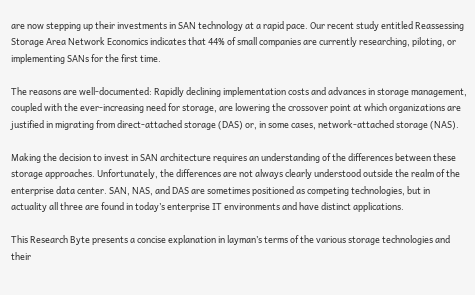are now stepping up their investments in SAN technology at a rapid pace. Our recent study entitled Reassessing Storage Area Network Economics indicates that 44% of small companies are currently researching, piloting, or implementing SANs for the first time.

The reasons are well-documented: Rapidly declining implementation costs and advances in storage management, coupled with the ever-increasing need for storage, are lowering the crossover point at which organizations are justified in migrating from direct-attached storage (DAS) or, in some cases, network-attached storage (NAS).

Making the decision to invest in SAN architecture requires an understanding of the differences between these storage approaches. Unfortunately, the differences are not always clearly understood outside the realm of the enterprise data center. SAN, NAS, and DAS are sometimes positioned as competing technologies, but in actuality all three are found in today’s enterprise IT environments and have distinct applications.

This Research Byte presents a concise explanation in layman’s terms of the various storage technologies and their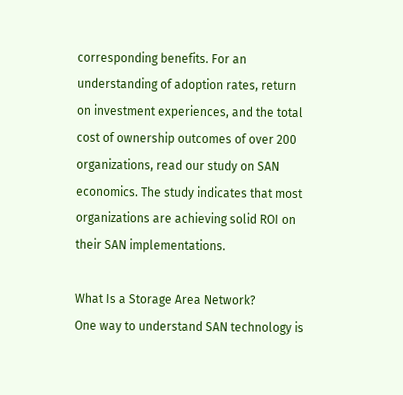corresponding benefits. For an understanding of adoption rates, return on investment experiences, and the total cost of ownership outcomes of over 200 organizations, read our study on SAN economics. The study indicates that most organizations are achieving solid ROI on their SAN implementations.

What Is a Storage Area Network?
One way to understand SAN technology is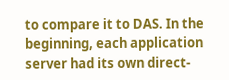to compare it to DAS. In the beginning, each application server had its own direct-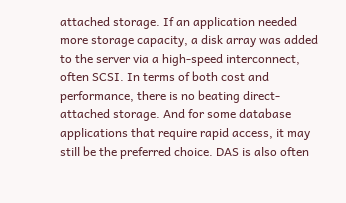attached storage. If an application needed more storage capacity, a disk array was added to the server via a high-speed interconnect, often SCSI. In terms of both cost and performance, there is no beating direct-attached storage. And for some database applications that require rapid access, it may still be the preferred choice. DAS is also often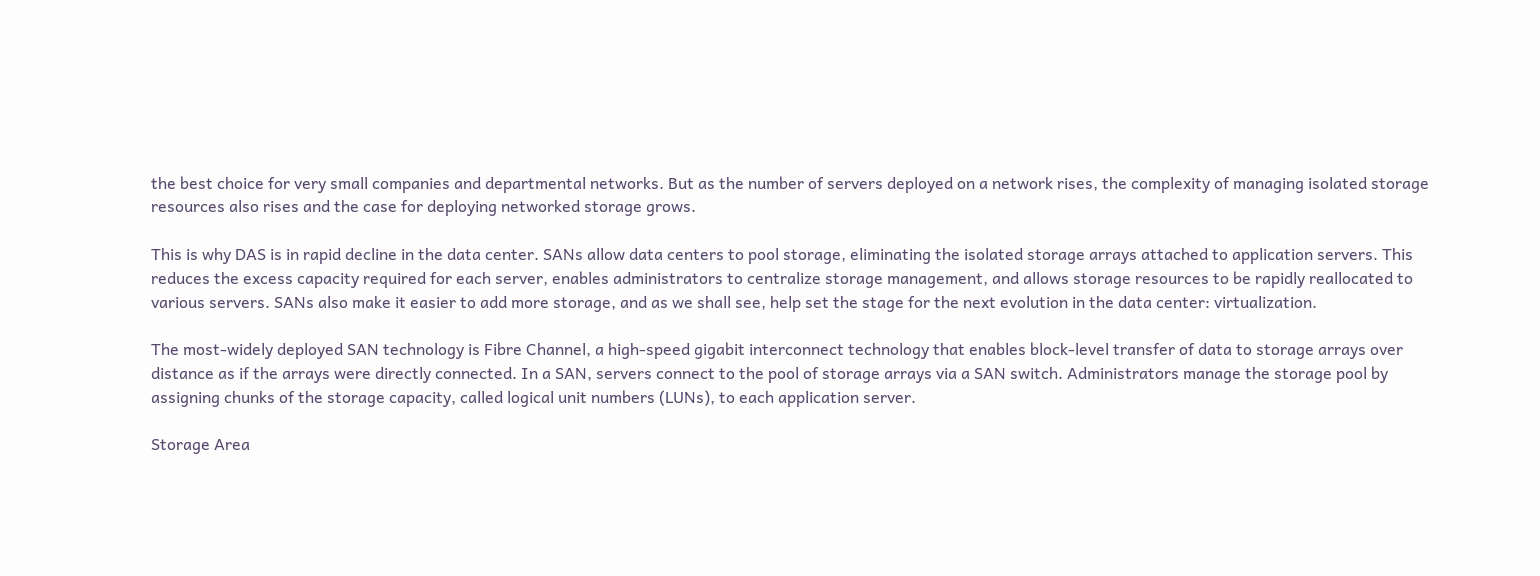the best choice for very small companies and departmental networks. But as the number of servers deployed on a network rises, the complexity of managing isolated storage resources also rises and the case for deploying networked storage grows.

This is why DAS is in rapid decline in the data center. SANs allow data centers to pool storage, eliminating the isolated storage arrays attached to application servers. This reduces the excess capacity required for each server, enables administrators to centralize storage management, and allows storage resources to be rapidly reallocated to various servers. SANs also make it easier to add more storage, and as we shall see, help set the stage for the next evolution in the data center: virtualization.

The most-widely deployed SAN technology is Fibre Channel, a high-speed gigabit interconnect technology that enables block-level transfer of data to storage arrays over distance as if the arrays were directly connected. In a SAN, servers connect to the pool of storage arrays via a SAN switch. Administrators manage the storage pool by assigning chunks of the storage capacity, called logical unit numbers (LUNs), to each application server.

Storage Area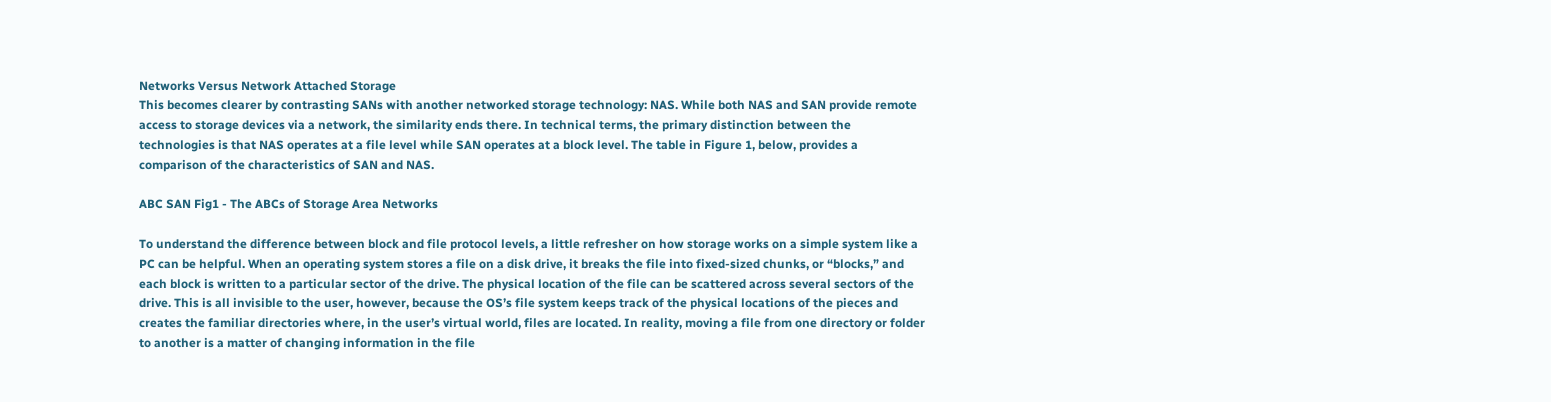Networks Versus Network Attached Storage
This becomes clearer by contrasting SANs with another networked storage technology: NAS. While both NAS and SAN provide remote access to storage devices via a network, the similarity ends there. In technical terms, the primary distinction between the technologies is that NAS operates at a file level while SAN operates at a block level. The table in Figure 1, below, provides a comparison of the characteristics of SAN and NAS.

ABC SAN Fig1 - The ABCs of Storage Area Networks

To understand the difference between block and file protocol levels, a little refresher on how storage works on a simple system like a PC can be helpful. When an operating system stores a file on a disk drive, it breaks the file into fixed-sized chunks, or “blocks,” and each block is written to a particular sector of the drive. The physical location of the file can be scattered across several sectors of the drive. This is all invisible to the user, however, because the OS’s file system keeps track of the physical locations of the pieces and creates the familiar directories where, in the user’s virtual world, files are located. In reality, moving a file from one directory or folder to another is a matter of changing information in the file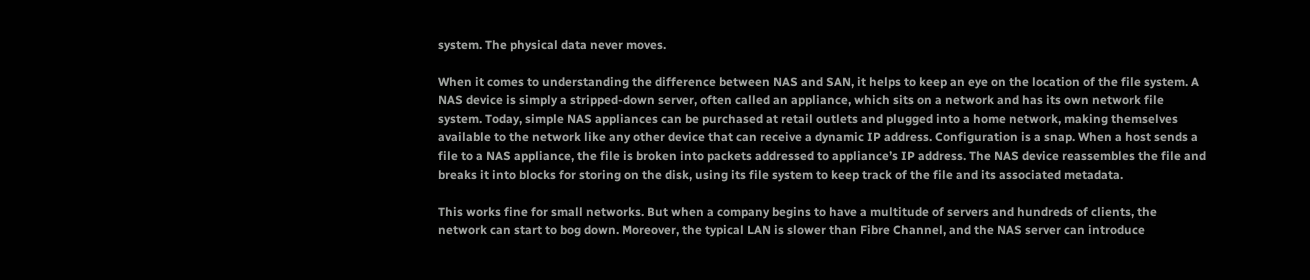system. The physical data never moves.

When it comes to understanding the difference between NAS and SAN, it helps to keep an eye on the location of the file system. A NAS device is simply a stripped-down server, often called an appliance, which sits on a network and has its own network file system. Today, simple NAS appliances can be purchased at retail outlets and plugged into a home network, making themselves available to the network like any other device that can receive a dynamic IP address. Configuration is a snap. When a host sends a file to a NAS appliance, the file is broken into packets addressed to appliance’s IP address. The NAS device reassembles the file and breaks it into blocks for storing on the disk, using its file system to keep track of the file and its associated metadata.

This works fine for small networks. But when a company begins to have a multitude of servers and hundreds of clients, the network can start to bog down. Moreover, the typical LAN is slower than Fibre Channel, and the NAS server can introduce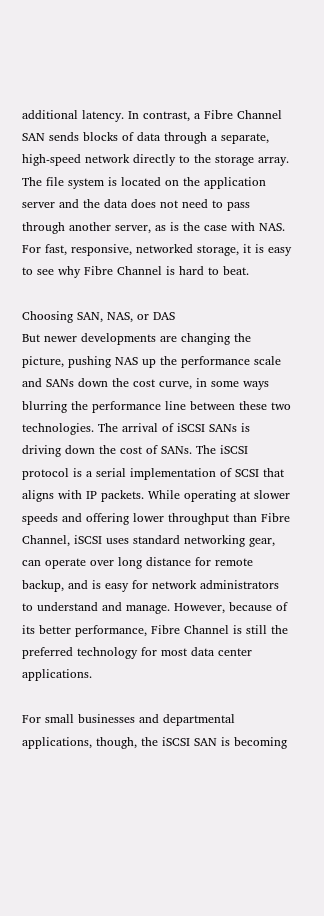additional latency. In contrast, a Fibre Channel SAN sends blocks of data through a separate, high-speed network directly to the storage array. The file system is located on the application server and the data does not need to pass through another server, as is the case with NAS. For fast, responsive, networked storage, it is easy to see why Fibre Channel is hard to beat.

Choosing SAN, NAS, or DAS
But newer developments are changing the picture, pushing NAS up the performance scale and SANs down the cost curve, in some ways blurring the performance line between these two technologies. The arrival of iSCSI SANs is driving down the cost of SANs. The iSCSI protocol is a serial implementation of SCSI that aligns with IP packets. While operating at slower speeds and offering lower throughput than Fibre Channel, iSCSI uses standard networking gear, can operate over long distance for remote backup, and is easy for network administrators to understand and manage. However, because of its better performance, Fibre Channel is still the preferred technology for most data center applications.

For small businesses and departmental applications, though, the iSCSI SAN is becoming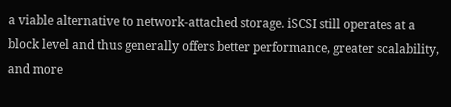a viable alternative to network-attached storage. iSCSI still operates at a block level and thus generally offers better performance, greater scalability, and more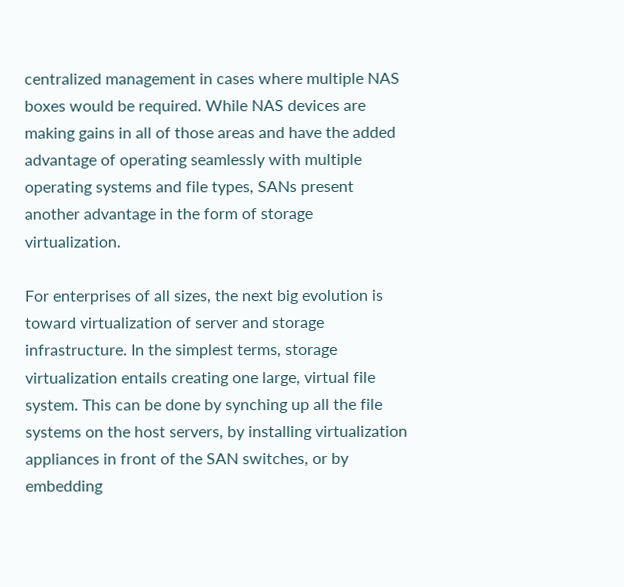centralized management in cases where multiple NAS boxes would be required. While NAS devices are making gains in all of those areas and have the added advantage of operating seamlessly with multiple operating systems and file types, SANs present another advantage in the form of storage virtualization.

For enterprises of all sizes, the next big evolution is toward virtualization of server and storage infrastructure. In the simplest terms, storage virtualization entails creating one large, virtual file system. This can be done by synching up all the file systems on the host servers, by installing virtualization appliances in front of the SAN switches, or by embedding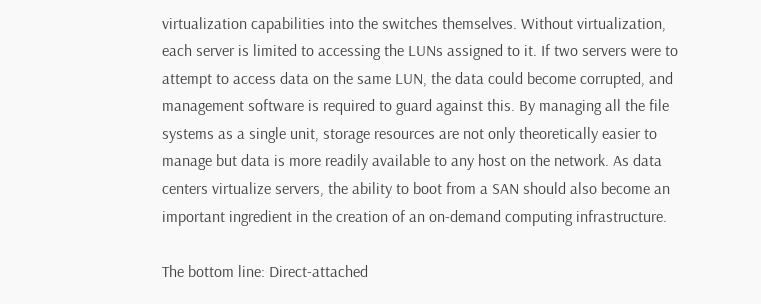virtualization capabilities into the switches themselves. Without virtualization, each server is limited to accessing the LUNs assigned to it. If two servers were to attempt to access data on the same LUN, the data could become corrupted, and management software is required to guard against this. By managing all the file systems as a single unit, storage resources are not only theoretically easier to manage but data is more readily available to any host on the network. As data centers virtualize servers, the ability to boot from a SAN should also become an important ingredient in the creation of an on-demand computing infrastructure.

The bottom line: Direct-attached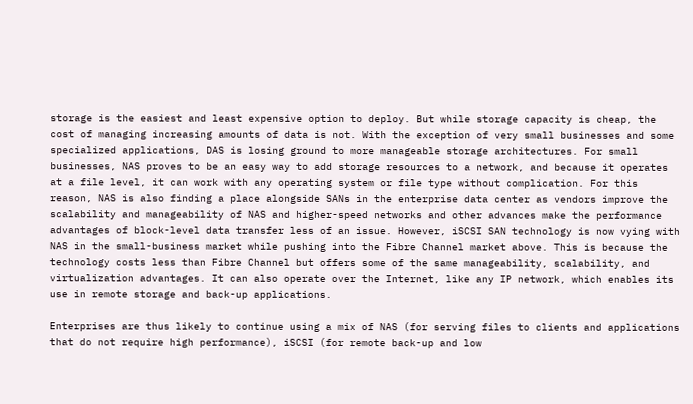storage is the easiest and least expensive option to deploy. But while storage capacity is cheap, the cost of managing increasing amounts of data is not. With the exception of very small businesses and some specialized applications, DAS is losing ground to more manageable storage architectures. For small businesses, NAS proves to be an easy way to add storage resources to a network, and because it operates at a file level, it can work with any operating system or file type without complication. For this reason, NAS is also finding a place alongside SANs in the enterprise data center as vendors improve the scalability and manageability of NAS and higher-speed networks and other advances make the performance advantages of block-level data transfer less of an issue. However, iSCSI SAN technology is now vying with NAS in the small-business market while pushing into the Fibre Channel market above. This is because the technology costs less than Fibre Channel but offers some of the same manageability, scalability, and virtualization advantages. It can also operate over the Internet, like any IP network, which enables its use in remote storage and back-up applications.

Enterprises are thus likely to continue using a mix of NAS (for serving files to clients and applications that do not require high performance), iSCSI (for remote back-up and low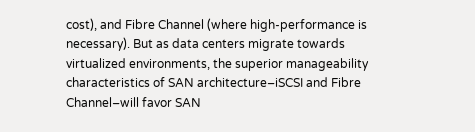cost), and Fibre Channel (where high-performance is necessary). But as data centers migrate towards virtualized environments, the superior manageability characteristics of SAN architecture–iSCSI and Fibre Channel–will favor SAN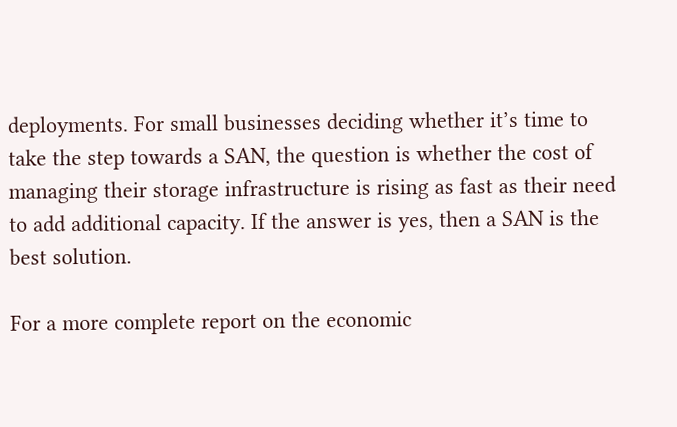deployments. For small businesses deciding whether it’s time to take the step towards a SAN, the question is whether the cost of managing their storage infrastructure is rising as fast as their need to add additional capacity. If the answer is yes, then a SAN is the best solution.

For a more complete report on the economic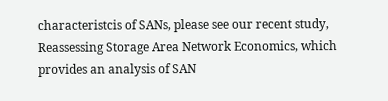characteristcis of SANs, please see our recent study, Reassessing Storage Area Network Economics, which provides an analysis of SAN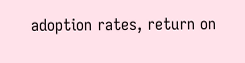adoption rates, return on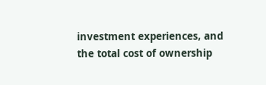investment experiences, and the total cost of ownership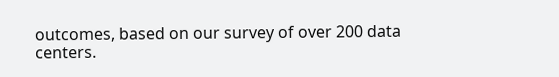outcomes, based on our survey of over 200 data centers.